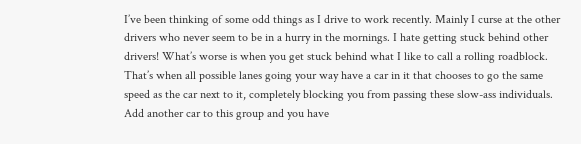I’ve been thinking of some odd things as I drive to work recently. Mainly I curse at the other drivers who never seem to be in a hurry in the mornings. I hate getting stuck behind other drivers! What’s worse is when you get stuck behind what I like to call a rolling roadblock. That’s when all possible lanes going your way have a car in it that chooses to go the same speed as the car next to it, completely blocking you from passing these slow-ass individuals. Add another car to this group and you have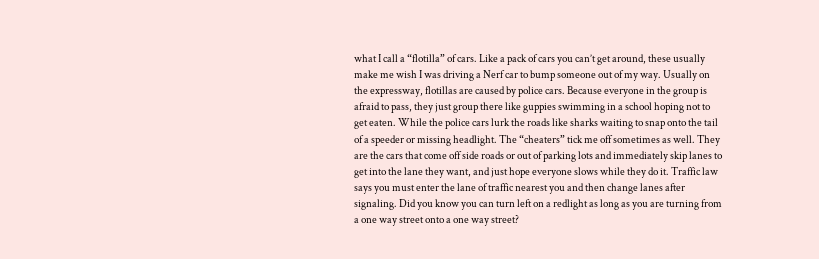what I call a “flotilla” of cars. Like a pack of cars you can’t get around, these usually make me wish I was driving a Nerf car to bump someone out of my way. Usually on the expressway, flotillas are caused by police cars. Because everyone in the group is afraid to pass, they just group there like guppies swimming in a school hoping not to get eaten. While the police cars lurk the roads like sharks waiting to snap onto the tail of a speeder or missing headlight. The “cheaters” tick me off sometimes as well. They are the cars that come off side roads or out of parking lots and immediately skip lanes to get into the lane they want, and just hope everyone slows while they do it. Traffic law says you must enter the lane of traffic nearest you and then change lanes after signaling. Did you know you can turn left on a redlight as long as you are turning from a one way street onto a one way street?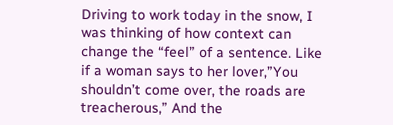Driving to work today in the snow, I was thinking of how context can change the “feel” of a sentence. Like if a woman says to her lover,”You shouldn’t come over, the roads are treacherous,” And the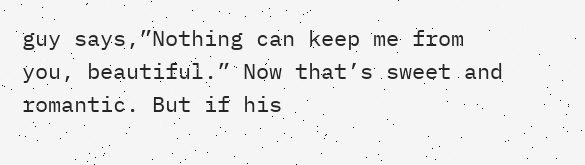guy says,”Nothing can keep me from you, beautiful.” Now that’s sweet and romantic. But if his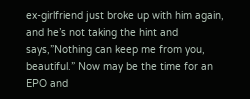ex-girlfriend just broke up with him again, and he’s not taking the hint and says,”Nothing can keep me from you, beautiful.” Now may be the time for an EPO and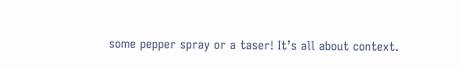some pepper spray or a taser! It’s all about context.